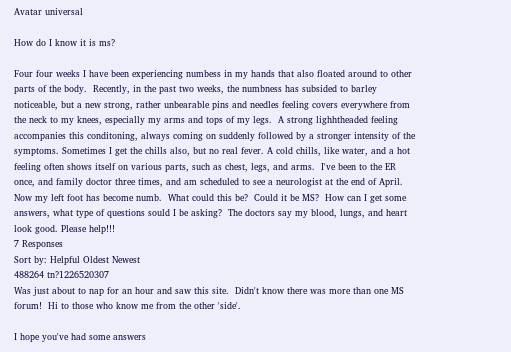Avatar universal

How do I know it is ms?

Four four weeks I have been experiencing numbess in my hands that also floated around to other parts of the body.  Recently, in the past two weeks, the numbness has subsided to barley noticeable, but a new strong, rather unbearable pins and needles feeling covers everywhere from the neck to my knees, especially my arms and tops of my legs.  A strong lighhtheaded feeling accompanies this conditoning, always coming on suddenly followed by a stronger intensity of the symptoms. Sometimes I get the chills also, but no real fever. A cold chills, like water, and a hot feeling often shows itself on various parts, such as chest, legs, and arms.  I've been to the ER once, and family doctor three times, and am scheduled to see a neurologist at the end of April.  Now my left foot has become numb.  What could this be?  Could it be MS?  How can I get some answers, what type of questions sould I be asking?  The doctors say my blood, lungs, and heart look good. Please help!!!
7 Responses
Sort by: Helpful Oldest Newest
488264 tn?1226520307
Was just about to nap for an hour and saw this site.  Didn't know there was more than one MS forum!  Hi to those who know me from the other 'side'.

I hope you've had some answers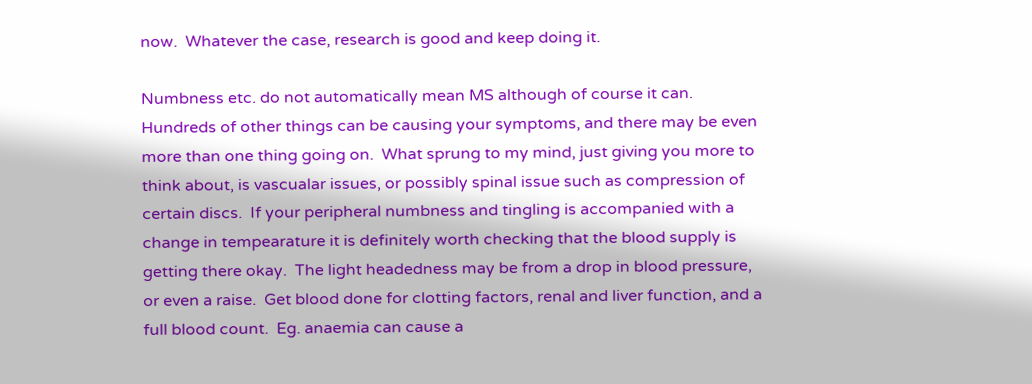now.  Whatever the case, research is good and keep doing it.

Numbness etc. do not automatically mean MS although of course it can.  Hundreds of other things can be causing your symptoms, and there may be even more than one thing going on.  What sprung to my mind, just giving you more to think about, is vascualar issues, or possibly spinal issue such as compression of certain discs.  If your peripheral numbness and tingling is accompanied with a change in tempearature it is definitely worth checking that the blood supply is getting there okay.  The light headedness may be from a drop in blood pressure, or even a raise.  Get blood done for clotting factors, renal and liver function, and a full blood count.  Eg. anaemia can cause a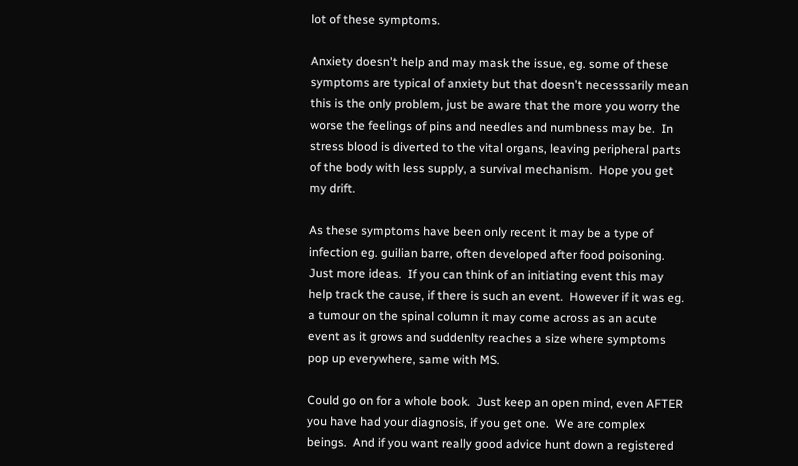lot of these symptoms.

Anxiety doesn't help and may mask the issue, eg. some of these symptoms are typical of anxiety but that doesn't necesssarily mean this is the only problem, just be aware that the more you worry the worse the feelings of pins and needles and numbness may be.  In stress blood is diverted to the vital organs, leaving peripheral parts of the body with less supply, a survival mechanism.  Hope you get my drift.

As these symptoms have been only recent it may be a type of infection eg. guilian barre, often developed after food poisoning.  Just more ideas.  If you can think of an initiating event this may help track the cause, if there is such an event.  However if it was eg. a tumour on the spinal column it may come across as an acute event as it grows and suddenlty reaches a size where symptoms pop up everywhere, same with MS.

Could go on for a whole book.  Just keep an open mind, even AFTER you have had your diagnosis, if you get one.  We are complex beings.  And if you want really good advice hunt down a registered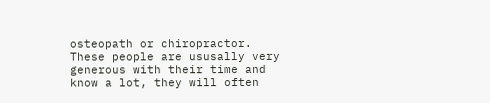osteopath or chiropractor.  These people are ususally very generous with their time and know a lot, they will often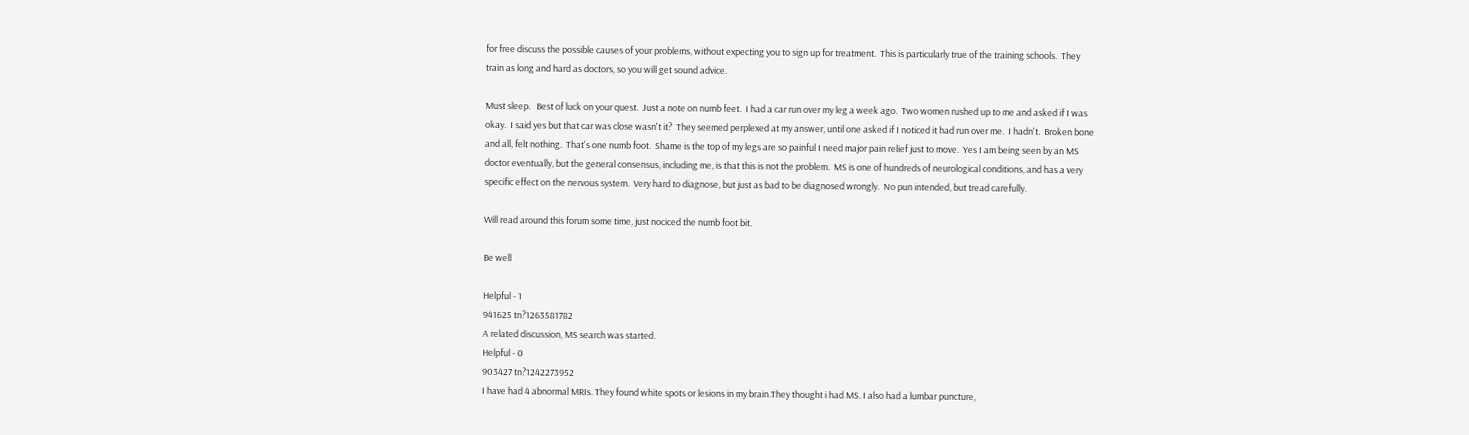for free discuss the possible causes of your problems, without expecting you to sign up for treatment.  This is particularly true of the training schools.  They train as long and hard as doctors, so you will get sound advice.

Must sleep.   Best of luck on your quest.  Just a note on numb feet.  I had a car run over my leg a week ago.  Two women rushed up to me and asked if I was okay.  I said yes but that car was close wasn't it?  They seemed perplexed at my answer, until one asked if I noticed it had run over me.  I hadn't.  Broken bone and all, felt nothing.  That's one numb foot.  Shame is the top of my legs are so painful I need major pain relief just to move.  Yes I am being seen by an MS doctor eventually, but the general consensus, including me, is that this is not the problem.  MS is one of hundreds of neurological conditions, and has a very specific effect on the nervous system.  Very hard to diagnose, but just as bad to be diagnosed wrongly.  No pun intended, but tread carefully.

Will read around this forum some time, just nociced the numb foot bit.

Be well

Helpful - 1
941625 tn?1263581782
A related discussion, MS search was started.
Helpful - 0
903427 tn?1242273952
I have had 4 abnormal MRIs. They found white spots or lesions in my brain.They thought i had MS. I also had a lumbar puncture,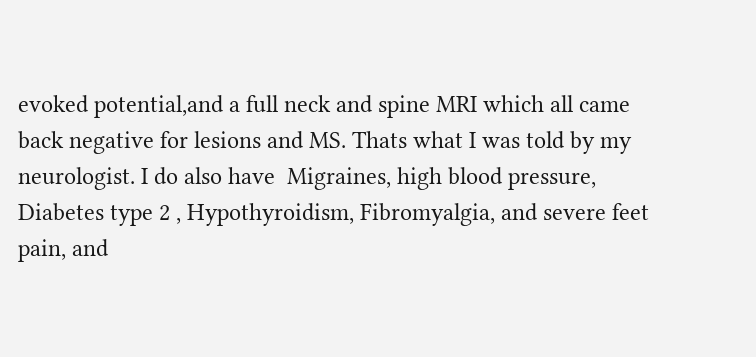evoked potential,and a full neck and spine MRI which all came back negative for lesions and MS. Thats what I was told by my neurologist. I do also have  Migraines, high blood pressure, Diabetes type 2 , Hypothyroidism, Fibromyalgia, and severe feet pain, and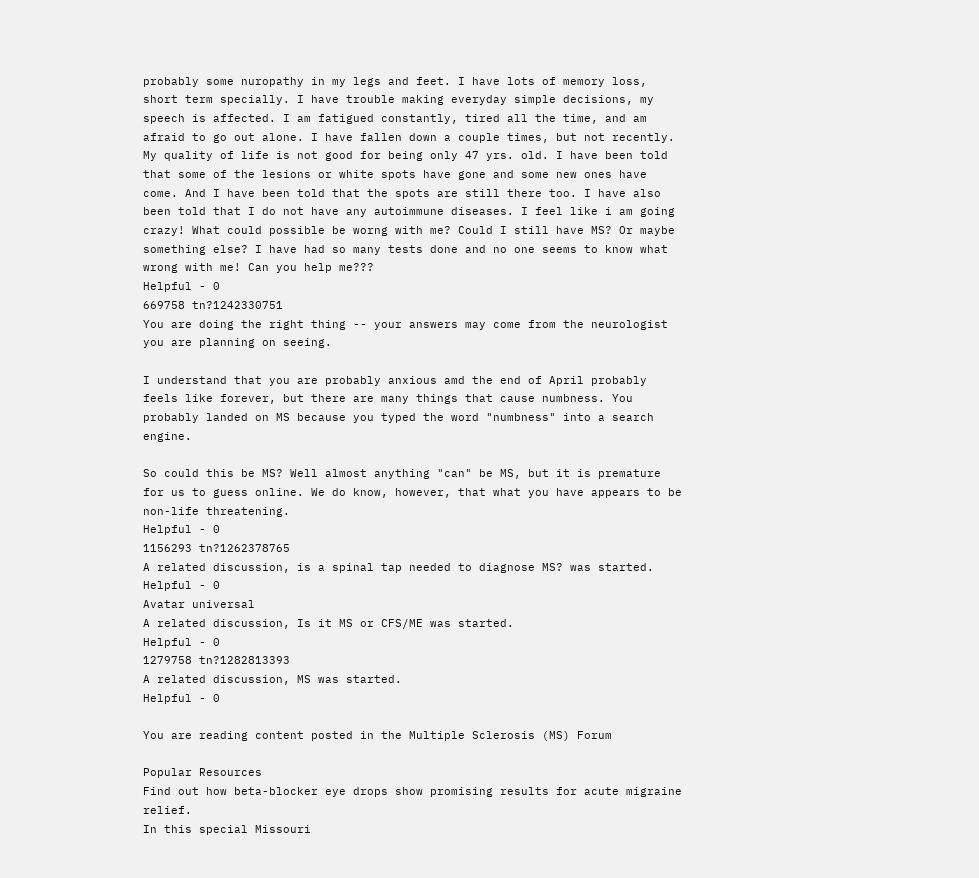probably some nuropathy in my legs and feet. I have lots of memory loss, short term specially. I have trouble making everyday simple decisions, my speech is affected. I am fatigued constantly, tired all the time, and am afraid to go out alone. I have fallen down a couple times, but not recently. My quality of life is not good for being only 47 yrs. old. I have been told that some of the lesions or white spots have gone and some new ones have come. And I have been told that the spots are still there too. I have also been told that I do not have any autoimmune diseases. I feel like i am going crazy! What could possible be worng with me? Could I still have MS? Or maybe something else? I have had so many tests done and no one seems to know what wrong with me! Can you help me???
Helpful - 0
669758 tn?1242330751
You are doing the right thing -- your answers may come from the neurologist you are planning on seeing.

I understand that you are probably anxious amd the end of April probably feels like forever, but there are many things that cause numbness. You probably landed on MS because you typed the word "numbness" into a search engine.

So could this be MS? Well almost anything "can" be MS, but it is premature for us to guess online. We do know, however, that what you have appears to be non-life threatening.
Helpful - 0
1156293 tn?1262378765
A related discussion, is a spinal tap needed to diagnose MS? was started.
Helpful - 0
Avatar universal
A related discussion, Is it MS or CFS/ME was started.
Helpful - 0
1279758 tn?1282813393
A related discussion, MS was started.
Helpful - 0

You are reading content posted in the Multiple Sclerosis (MS) Forum

Popular Resources
Find out how beta-blocker eye drops show promising results for acute migraine relief.
In this special Missouri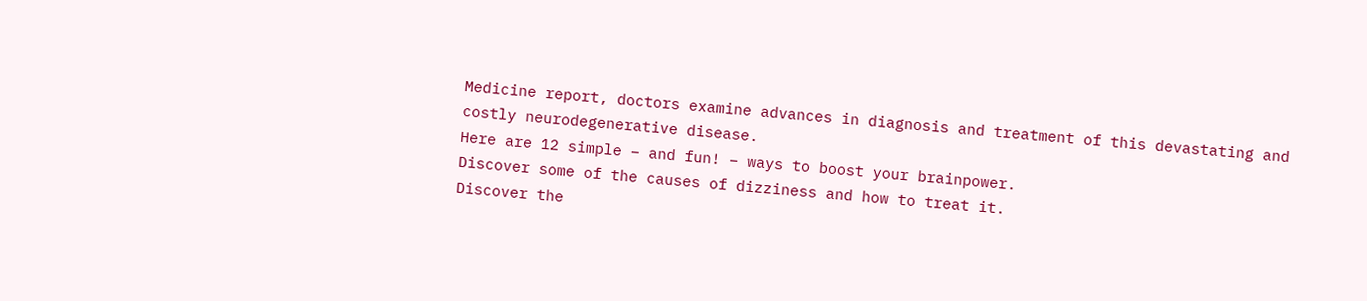Medicine report, doctors examine advances in diagnosis and treatment of this devastating and costly neurodegenerative disease.
Here are 12 simple – and fun! – ways to boost your brainpower.
Discover some of the causes of dizziness and how to treat it.
Discover the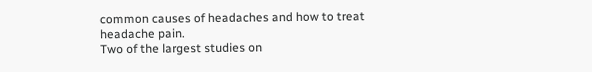common causes of headaches and how to treat headache pain.
Two of the largest studies on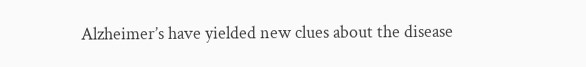Alzheimer’s have yielded new clues about the disease